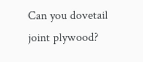Can you dovetail joint plywood?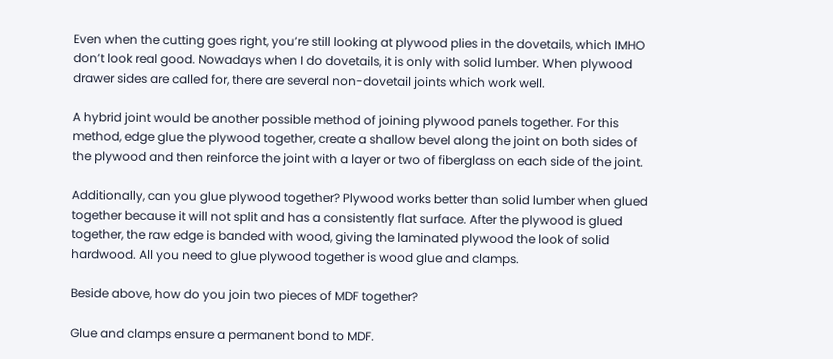Even when the cutting goes right, you’re still looking at plywood plies in the dovetails, which IMHO don’t look real good. Nowadays when I do dovetails, it is only with solid lumber. When plywood drawer sides are called for, there are several non-dovetail joints which work well.

A hybrid joint would be another possible method of joining plywood panels together. For this method, edge glue the plywood together, create a shallow bevel along the joint on both sides of the plywood and then reinforce the joint with a layer or two of fiberglass on each side of the joint.

Additionally, can you glue plywood together? Plywood works better than solid lumber when glued together because it will not split and has a consistently flat surface. After the plywood is glued together, the raw edge is banded with wood, giving the laminated plywood the look of solid hardwood. All you need to glue plywood together is wood glue and clamps.

Beside above, how do you join two pieces of MDF together?

Glue and clamps ensure a permanent bond to MDF.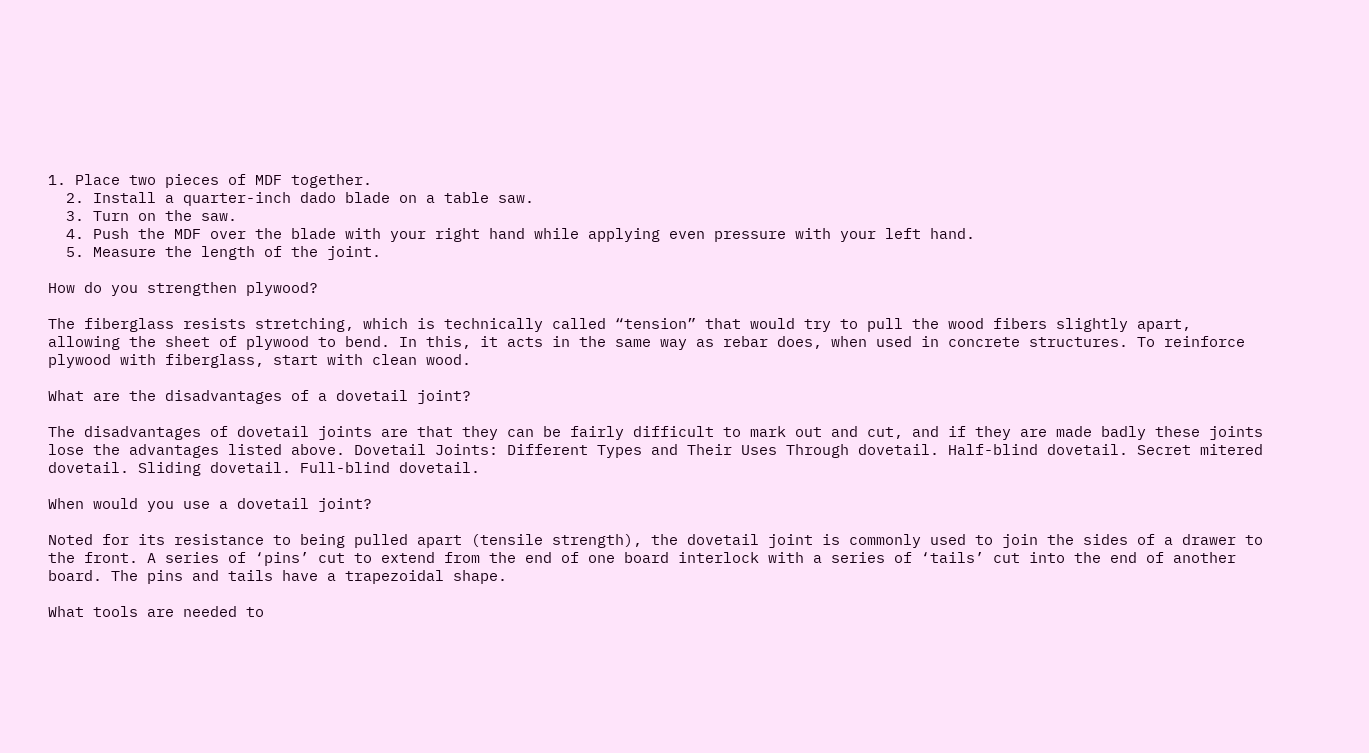1. Place two pieces of MDF together.
  2. Install a quarter-inch dado blade on a table saw.
  3. Turn on the saw.
  4. Push the MDF over the blade with your right hand while applying even pressure with your left hand.
  5. Measure the length of the joint.

How do you strengthen plywood?

The fiberglass resists stretching, which is technically called “tension” that would try to pull the wood fibers slightly apart, allowing the sheet of plywood to bend. In this, it acts in the same way as rebar does, when used in concrete structures. To reinforce plywood with fiberglass, start with clean wood.

What are the disadvantages of a dovetail joint?

The disadvantages of dovetail joints are that they can be fairly difficult to mark out and cut, and if they are made badly these joints lose the advantages listed above. Dovetail Joints: Different Types and Their Uses Through dovetail. Half-blind dovetail. Secret mitered dovetail. Sliding dovetail. Full-blind dovetail.

When would you use a dovetail joint?

Noted for its resistance to being pulled apart (tensile strength), the dovetail joint is commonly used to join the sides of a drawer to the front. A series of ‘pins’ cut to extend from the end of one board interlock with a series of ‘tails’ cut into the end of another board. The pins and tails have a trapezoidal shape.

What tools are needed to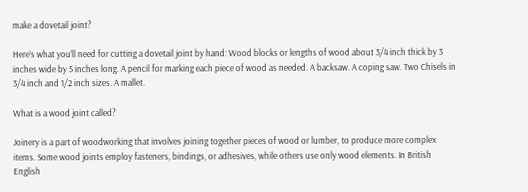make a dovetail joint?

Here’s what you’ll need for cutting a dovetail joint by hand: Wood blocks or lengths of wood about 3/4 inch thick by 3 inches wide by 5 inches long. A pencil for marking each piece of wood as needed. A backsaw. A coping saw. Two Chisels in 3/4 inch and 1/2 inch sizes. A mallet.

What is a wood joint called?

Joinery is a part of woodworking that involves joining together pieces of wood or lumber, to produce more complex items. Some wood joints employ fasteners, bindings, or adhesives, while others use only wood elements. In British English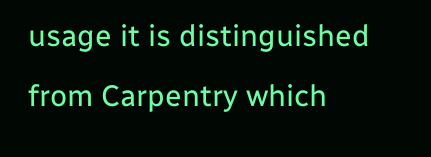usage it is distinguished from Carpentry which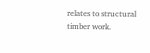relates to structural timber work.